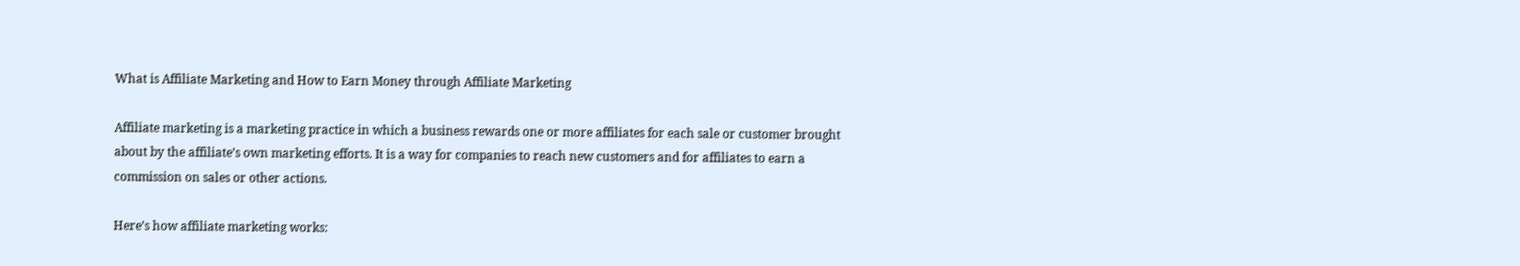What is Affiliate Marketing and How to Earn Money through Affiliate Marketing

Affiliate marketing is a marketing practice in which a business rewards one or more affiliates for each sale or customer brought about by the affiliate’s own marketing efforts. It is a way for companies to reach new customers and for affiliates to earn a commission on sales or other actions.

Here’s how affiliate marketing works: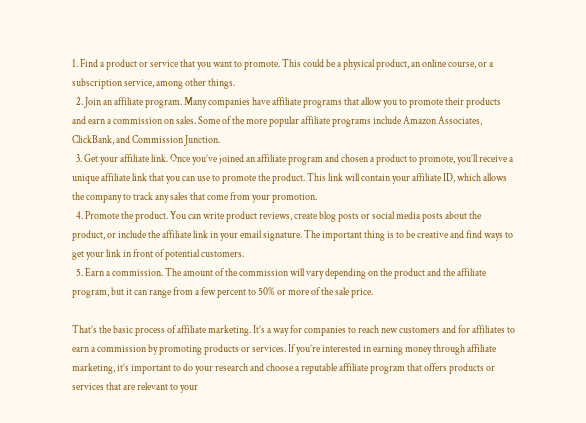1. Find a product or service that you want to promote. This could be a physical product, an online course, or a subscription service, among other things.
  2. Join an affiliate program. Many companies have affiliate programs that allow you to promote their products and earn a commission on sales. Some of the more popular affiliate programs include Amazon Associates, ClickBank, and Commission Junction.
  3. Get your affiliate link. Once you’ve joined an affiliate program and chosen a product to promote, you’ll receive a unique affiliate link that you can use to promote the product. This link will contain your affiliate ID, which allows the company to track any sales that come from your promotion.
  4. Promote the product. You can write product reviews, create blog posts or social media posts about the product, or include the affiliate link in your email signature. The important thing is to be creative and find ways to get your link in front of potential customers.
  5. Earn a commission. The amount of the commission will vary depending on the product and the affiliate program, but it can range from a few percent to 50% or more of the sale price.

That’s the basic process of affiliate marketing. It’s a way for companies to reach new customers and for affiliates to earn a commission by promoting products or services. If you’re interested in earning money through affiliate marketing, it’s important to do your research and choose a reputable affiliate program that offers products or services that are relevant to your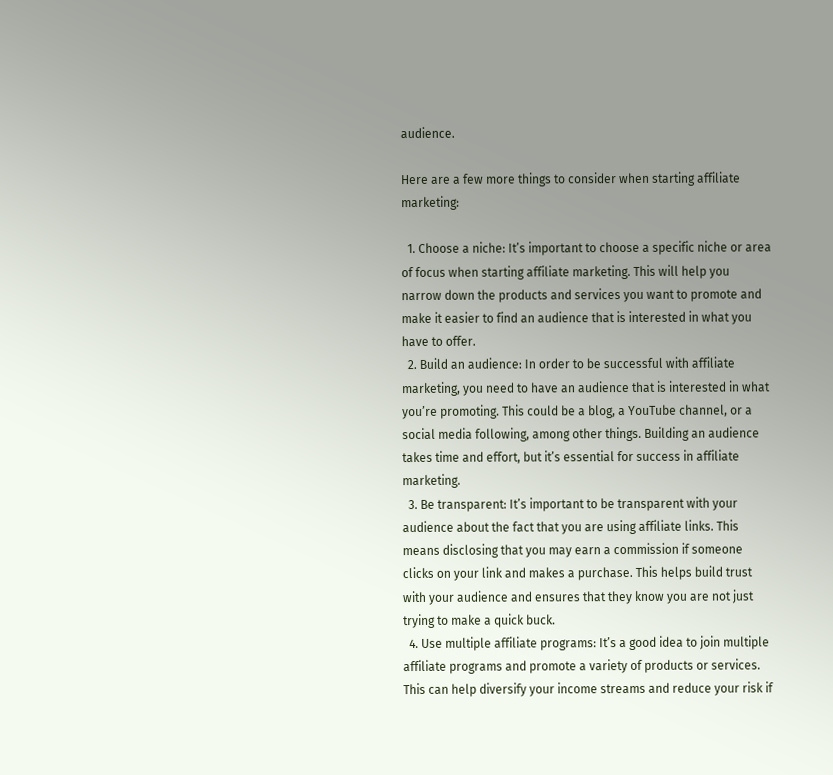audience.

Here are a few more things to consider when starting affiliate marketing:

  1. Choose a niche: It’s important to choose a specific niche or area of focus when starting affiliate marketing. This will help you narrow down the products and services you want to promote and make it easier to find an audience that is interested in what you have to offer.
  2. Build an audience: In order to be successful with affiliate marketing, you need to have an audience that is interested in what you’re promoting. This could be a blog, a YouTube channel, or a social media following, among other things. Building an audience takes time and effort, but it’s essential for success in affiliate marketing.
  3. Be transparent: It’s important to be transparent with your audience about the fact that you are using affiliate links. This means disclosing that you may earn a commission if someone clicks on your link and makes a purchase. This helps build trust with your audience and ensures that they know you are not just trying to make a quick buck.
  4. Use multiple affiliate programs: It’s a good idea to join multiple affiliate programs and promote a variety of products or services. This can help diversify your income streams and reduce your risk if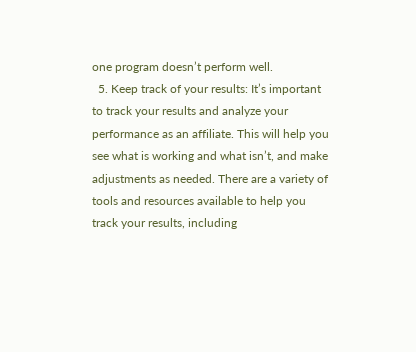one program doesn’t perform well.
  5. Keep track of your results: It’s important to track your results and analyze your performance as an affiliate. This will help you see what is working and what isn’t, and make adjustments as needed. There are a variety of tools and resources available to help you track your results, including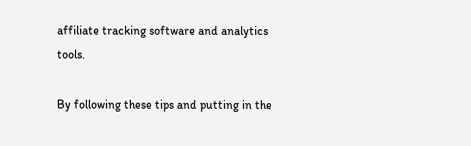affiliate tracking software and analytics tools.

By following these tips and putting in the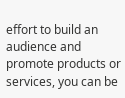effort to build an audience and promote products or services, you can be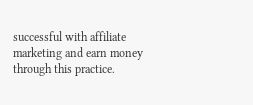successful with affiliate marketing and earn money through this practice.